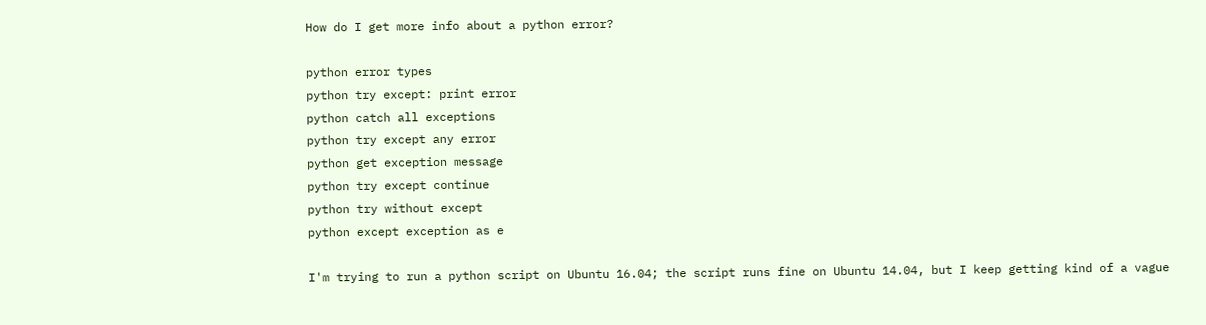How do I get more info about a python error?

python error types
python try except: print error
python catch all exceptions
python try except any error
python get exception message
python try except continue
python try without except
python except exception as e

I'm trying to run a python script on Ubuntu 16.04; the script runs fine on Ubuntu 14.04, but I keep getting kind of a vague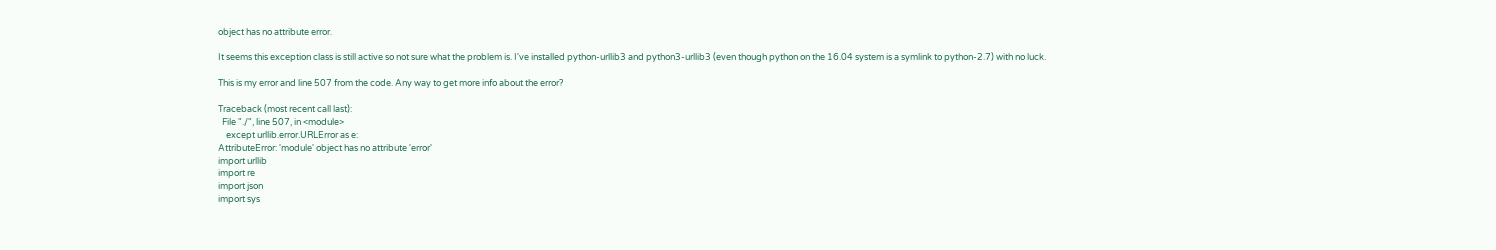object has no attribute error.

It seems this exception class is still active so not sure what the problem is. I've installed python-urllib3 and python3-urllib3 (even though python on the 16.04 system is a symlink to python-2.7) with no luck.

This is my error and line 507 from the code. Any way to get more info about the error?

Traceback (most recent call last):
  File "./", line 507, in <module>
    except urllib.error.URLError as e:
AttributeError: 'module' object has no attribute 'error'
import urllib
import re
import json
import sys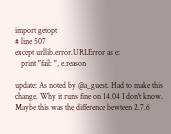import getopt
# line 507
except urllib.error.URLError as e:
   print "fail: ", e.reason

update: As noted by @a_guest. Had to make this change. Why it runs fine on 14.04 I don't know. Maybe this was the difference bewteen 2.7.6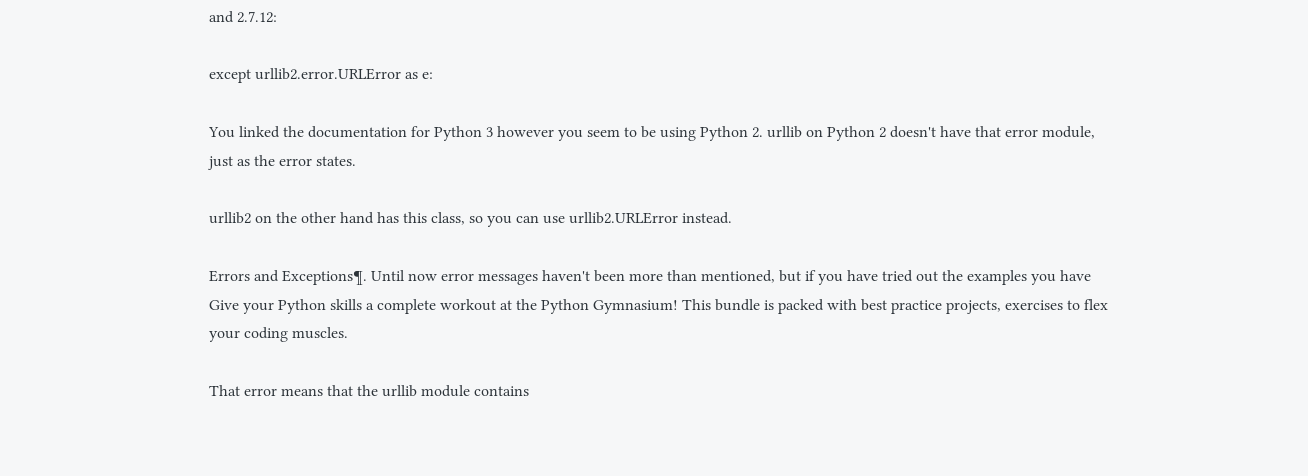and 2.7.12:

except urllib2.error.URLError as e:

You linked the documentation for Python 3 however you seem to be using Python 2. urllib on Python 2 doesn't have that error module, just as the error states.

urllib2 on the other hand has this class, so you can use urllib2.URLError instead.

Errors and Exceptions¶. Until now error messages haven't been more than mentioned, but if you have tried out the examples you have  Give your Python skills a complete workout at the Python Gymnasium! This bundle is packed with best practice projects, exercises to flex your coding muscles.

That error means that the urllib module contains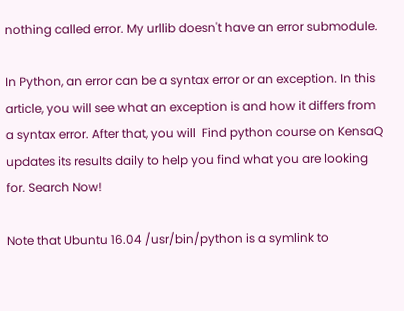nothing called error. My urllib doesn't have an error submodule.

In Python, an error can be a syntax error or an exception. In this article, you will see what an exception is and how it differs from a syntax error. After that, you will  Find python course on KensaQ updates its results daily to help you find what you are looking for. Search Now!

Note that Ubuntu 16.04 /usr/bin/python is a symlink to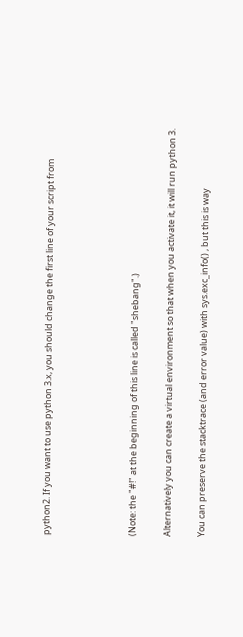python2. If you want to use python 3.x, you should change the first line of your script from




(Note: the "#!" at the beginning of this line is called "shebang".)

Alternatively you can create a virtual environment so that when you activate it, it will run python 3.

You can preserve the stacktrace (and error value) with sys.exc_info() , but this is way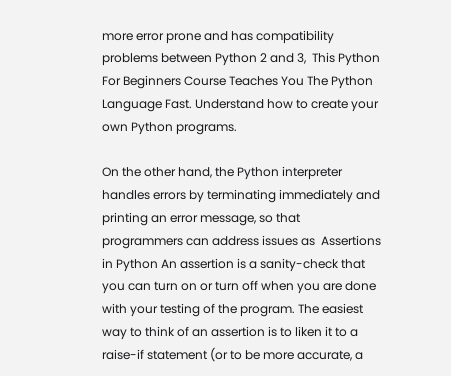more error prone and has compatibility problems between Python 2 and 3,  This Python For Beginners Course Teaches You The Python Language Fast. Understand how to create your own Python programs.

On the other hand, the Python interpreter handles errors by terminating immediately and printing an error message, so that programmers can address issues as  Assertions in Python An assertion is a sanity-check that you can turn on or turn off when you are done with your testing of the program. The easiest way to think of an assertion is to liken it to a raise-if statement (or to be more accurate, a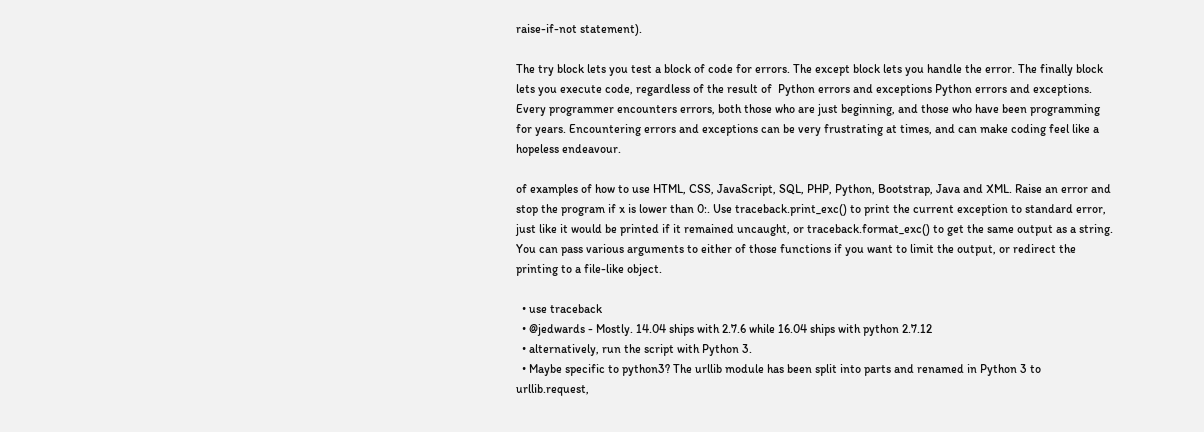raise-if-not statement).

The try block lets you test a block of code for errors. The except block lets you handle the error. The finally block lets you execute code, regardless of the result of  Python errors and exceptions Python errors and exceptions. Every programmer encounters errors, both those who are just beginning, and those who have been programming for years. Encountering errors and exceptions can be very frustrating at times, and can make coding feel like a hopeless endeavour.

of examples of how to use HTML, CSS, JavaScript, SQL, PHP, Python, Bootstrap, Java and XML. Raise an error and stop the program if x is lower than 0:. Use traceback.print_exc() to print the current exception to standard error, just like it would be printed if it remained uncaught, or traceback.format_exc() to get the same output as a string. You can pass various arguments to either of those functions if you want to limit the output, or redirect the printing to a file-like object.

  • use traceback
  • @jedwards - Mostly. 14.04 ships with 2.7.6 while 16.04 ships with python 2.7.12
  • alternatively, run the script with Python 3.
  • Maybe specific to python3? The urllib module has been split into parts and renamed in Python 3 to urllib.request,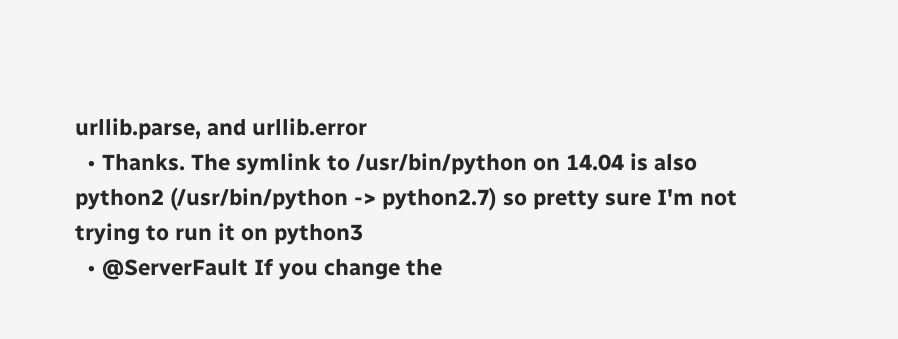urllib.parse, and urllib.error
  • Thanks. The symlink to /usr/bin/python on 14.04 is also python2 (/usr/bin/python -> python2.7) so pretty sure I'm not trying to run it on python3
  • @ServerFault If you change the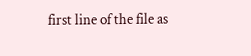first line of the file as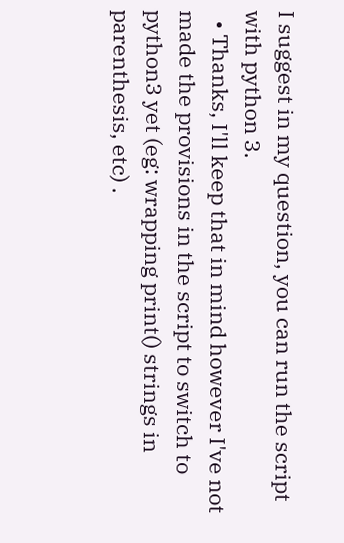I suggest in my question, you can run the script with python 3.
  • Thanks, I'll keep that in mind however I've not made the provisions in the script to switch to python3 yet (eg: wrapping print() strings in parenthesis, etc) .